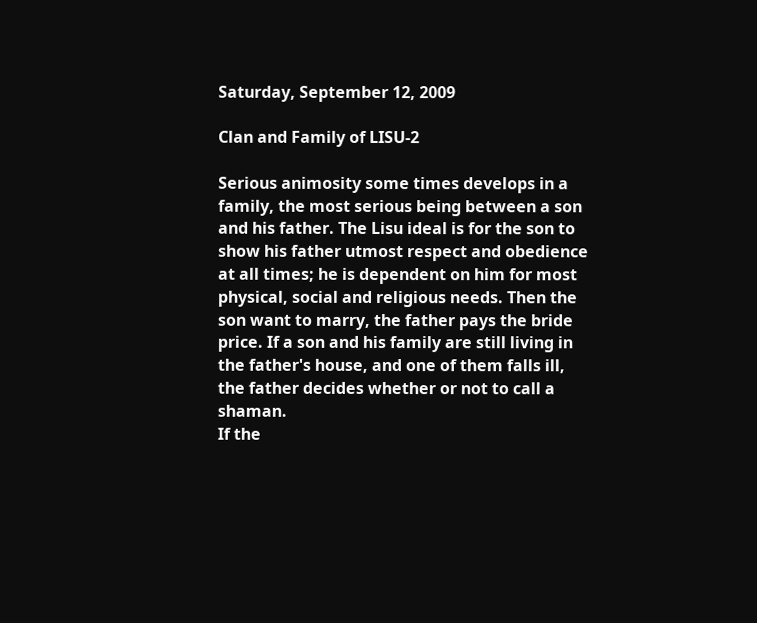Saturday, September 12, 2009

Clan and Family of LISU-2

Serious animosity some times develops in a family, the most serious being between a son and his father. The Lisu ideal is for the son to show his father utmost respect and obedience at all times; he is dependent on him for most physical, social and religious needs. Then the son want to marry, the father pays the bride price. If a son and his family are still living in the father's house, and one of them falls ill, the father decides whether or not to call a shaman.
If the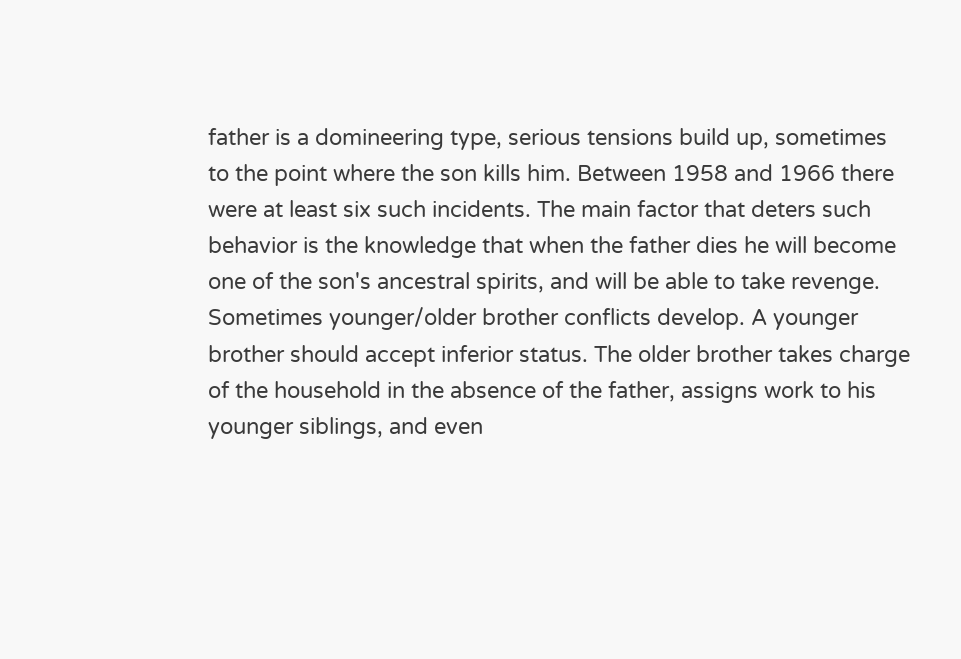father is a domineering type, serious tensions build up, sometimes to the point where the son kills him. Between 1958 and 1966 there were at least six such incidents. The main factor that deters such behavior is the knowledge that when the father dies he will become one of the son's ancestral spirits, and will be able to take revenge.
Sometimes younger/older brother conflicts develop. A younger brother should accept inferior status. The older brother takes charge of the household in the absence of the father, assigns work to his younger siblings, and even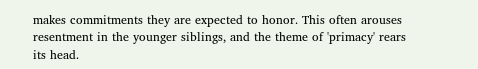makes commitments they are expected to honor. This often arouses resentment in the younger siblings, and the theme of 'primacy' rears its head.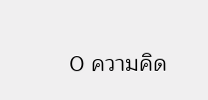0 ความคิด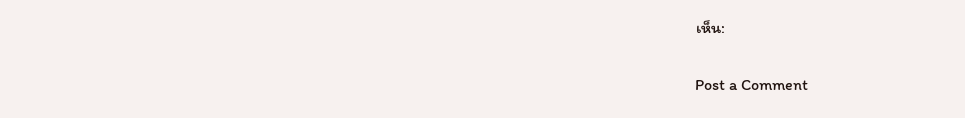เห็น:

Post a Comment